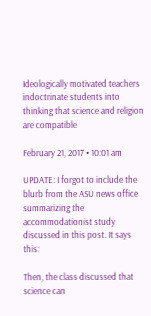Ideologically motivated teachers indoctrinate students into thinking that science and religion are compatible

February 21, 2017 • 10:01 am

UPDATE: I forgot to include the blurb from the ASU news office summarizing the accommodationist study discussed in this post. It says this:

Then, the class discussed that science can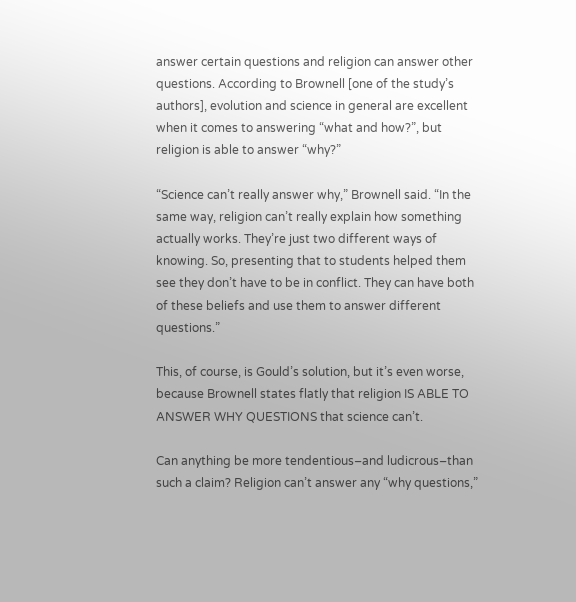answer certain questions and religion can answer other questions. According to Brownell [one of the study’s authors], evolution and science in general are excellent when it comes to answering “what and how?”, but religion is able to answer “why?”

“Science can’t really answer why,” Brownell said. “In the same way, religion can’t really explain how something actually works. They’re just two different ways of knowing. So, presenting that to students helped them see they don’t have to be in conflict. They can have both of these beliefs and use them to answer different questions.”

This, of course, is Gould’s solution, but it’s even worse, because Brownell states flatly that religion IS ABLE TO ANSWER WHY QUESTIONS that science can’t.

Can anything be more tendentious–and ludicrous–than such a claim? Religion can’t answer any “why questions,”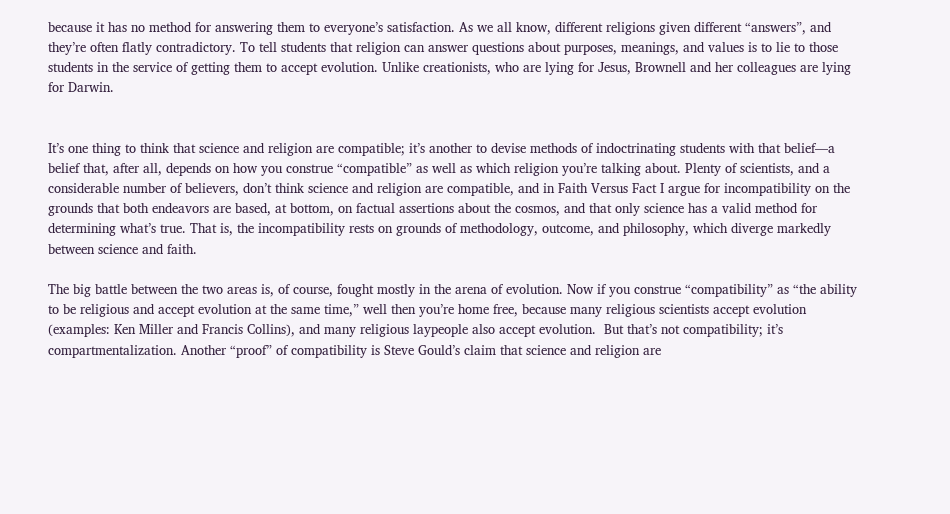because it has no method for answering them to everyone’s satisfaction. As we all know, different religions given different “answers”, and they’re often flatly contradictory. To tell students that religion can answer questions about purposes, meanings, and values is to lie to those students in the service of getting them to accept evolution. Unlike creationists, who are lying for Jesus, Brownell and her colleagues are lying for Darwin.


It’s one thing to think that science and religion are compatible; it’s another to devise methods of indoctrinating students with that belief—a belief that, after all, depends on how you construe “compatible” as well as which religion you’re talking about. Plenty of scientists, and a considerable number of believers, don’t think science and religion are compatible, and in Faith Versus Fact I argue for incompatibility on the grounds that both endeavors are based, at bottom, on factual assertions about the cosmos, and that only science has a valid method for determining what’s true. That is, the incompatibility rests on grounds of methodology, outcome, and philosophy, which diverge markedly between science and faith.

The big battle between the two areas is, of course, fought mostly in the arena of evolution. Now if you construe “compatibility” as “the ability to be religious and accept evolution at the same time,” well then you’re home free, because many religious scientists accept evolution (examples: Ken Miller and Francis Collins), and many religious laypeople also accept evolution.  But that’s not compatibility; it’s compartmentalization. Another “proof” of compatibility is Steve Gould’s claim that science and religion are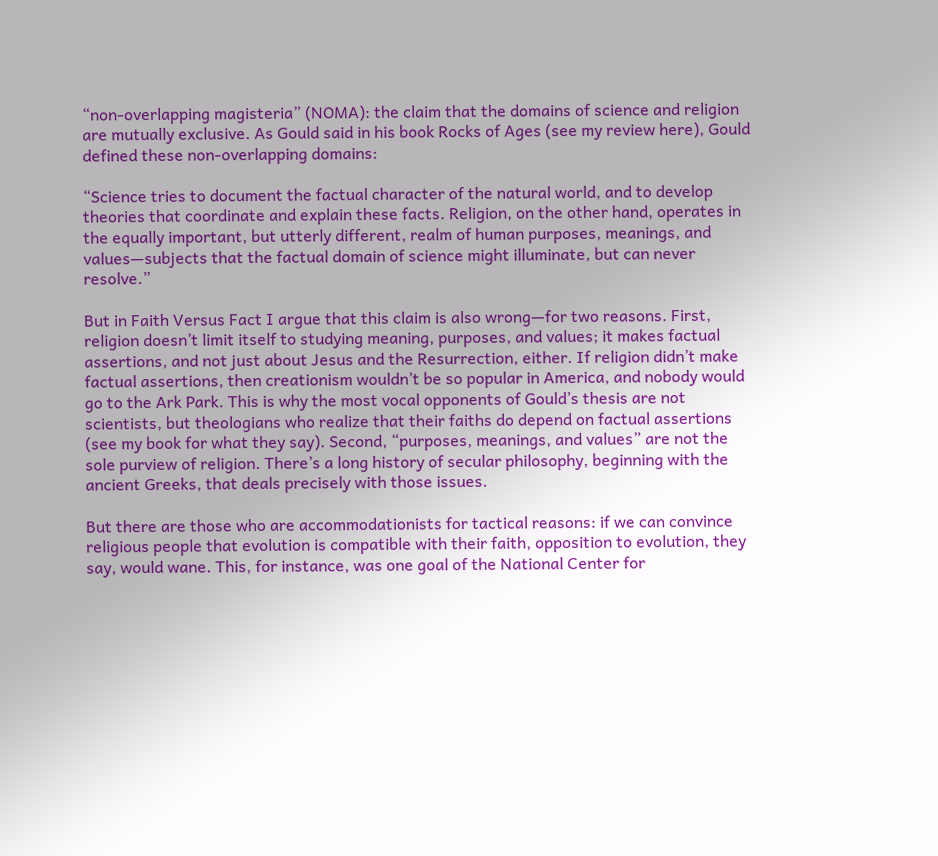“non-overlapping magisteria” (NOMA): the claim that the domains of science and religion are mutually exclusive. As Gould said in his book Rocks of Ages (see my review here), Gould defined these non-overlapping domains:

“Science tries to document the factual character of the natural world, and to develop theories that coordinate and explain these facts. Religion, on the other hand, operates in the equally important, but utterly different, realm of human purposes, meanings, and values—subjects that the factual domain of science might illuminate, but can never resolve.”

But in Faith Versus Fact I argue that this claim is also wrong—for two reasons. First, religion doesn’t limit itself to studying meaning, purposes, and values; it makes factual assertions, and not just about Jesus and the Resurrection, either. If religion didn’t make factual assertions, then creationism wouldn’t be so popular in America, and nobody would go to the Ark Park. This is why the most vocal opponents of Gould’s thesis are not scientists, but theologians who realize that their faiths do depend on factual assertions (see my book for what they say). Second, “purposes, meanings, and values” are not the sole purview of religion. There’s a long history of secular philosophy, beginning with the ancient Greeks, that deals precisely with those issues.

But there are those who are accommodationists for tactical reasons: if we can convince religious people that evolution is compatible with their faith, opposition to evolution, they say, would wane. This, for instance, was one goal of the National Center for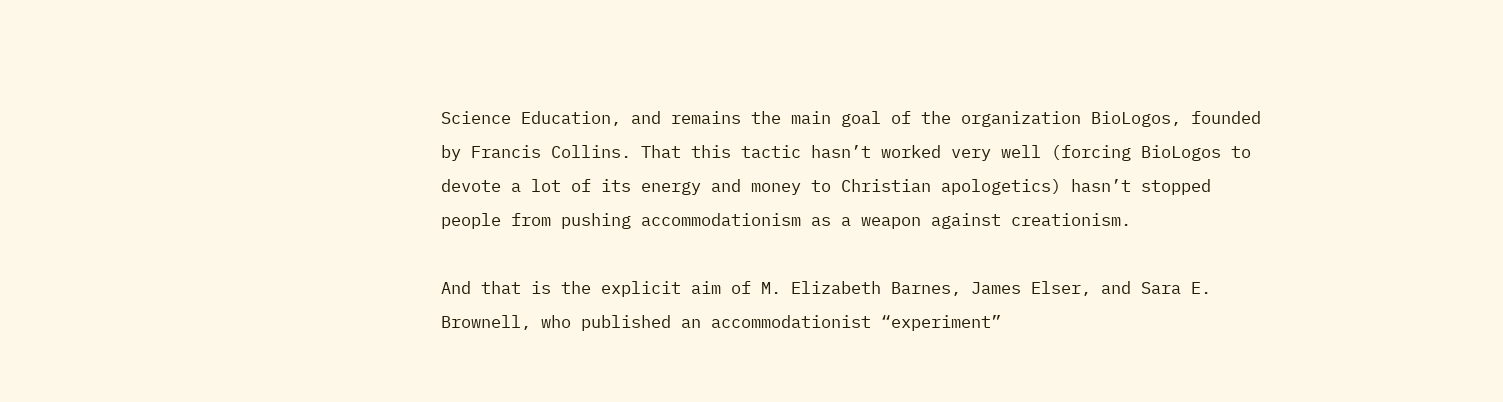Science Education, and remains the main goal of the organization BioLogos, founded by Francis Collins. That this tactic hasn’t worked very well (forcing BioLogos to devote a lot of its energy and money to Christian apologetics) hasn’t stopped people from pushing accommodationism as a weapon against creationism.

And that is the explicit aim of M. Elizabeth Barnes, James Elser, and Sara E. Brownell, who published an accommodationist “experiment”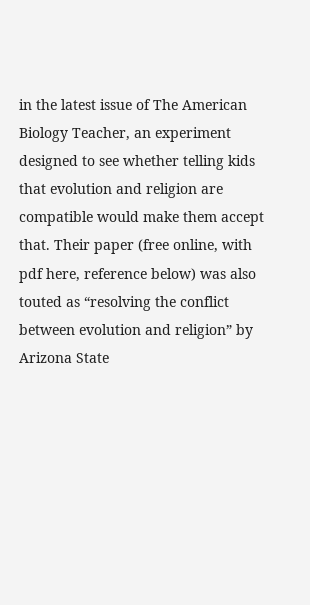in the latest issue of The American Biology Teacher, an experiment designed to see whether telling kids that evolution and religion are compatible would make them accept that. Their paper (free online, with pdf here, reference below) was also touted as “resolving the conflict between evolution and religion” by Arizona State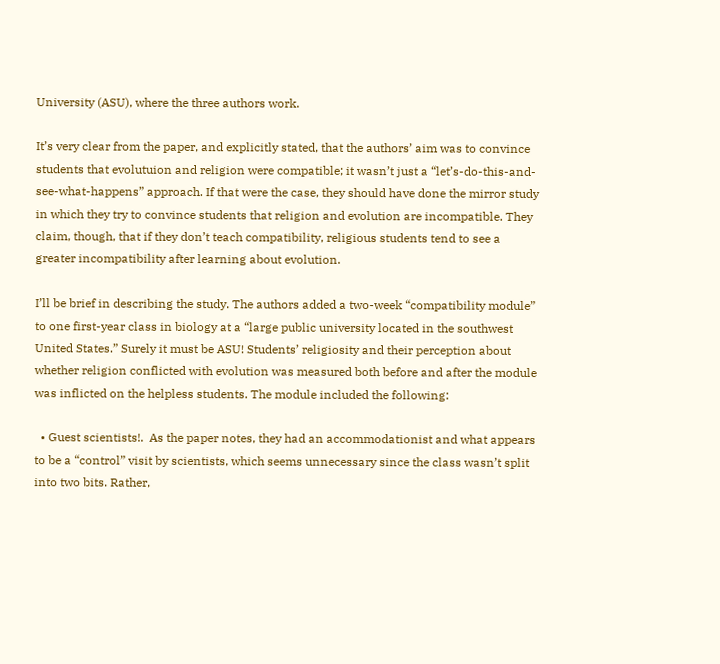University (ASU), where the three authors work.

It’s very clear from the paper, and explicitly stated, that the authors’ aim was to convince students that evolutuion and religion were compatible; it wasn’t just a “let’s-do-this-and-see-what-happens” approach. If that were the case, they should have done the mirror study in which they try to convince students that religion and evolution are incompatible. They claim, though, that if they don’t teach compatibility, religious students tend to see a greater incompatibility after learning about evolution.

I’ll be brief in describing the study. The authors added a two-week “compatibility module” to one first-year class in biology at a “large public university located in the southwest United States.” Surely it must be ASU! Students’ religiosity and their perception about whether religion conflicted with evolution was measured both before and after the module was inflicted on the helpless students. The module included the following:

  • Guest scientists!.  As the paper notes, they had an accommodationist and what appears to be a “control” visit by scientists, which seems unnecessary since the class wasn’t split into two bits. Rather,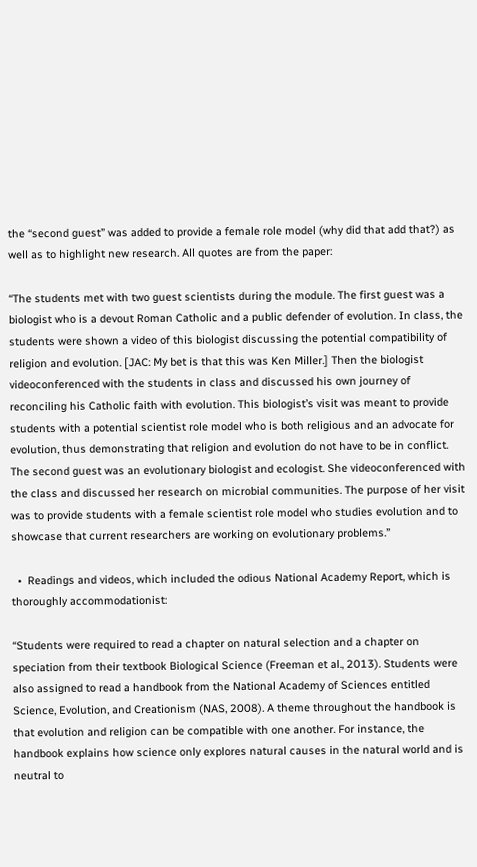the “second guest” was added to provide a female role model (why did that add that?) as well as to highlight new research. All quotes are from the paper:

“The students met with two guest scientists during the module. The first guest was a biologist who is a devout Roman Catholic and a public defender of evolution. In class, the students were shown a video of this biologist discussing the potential compatibility of religion and evolution. [JAC: My bet is that this was Ken Miller.] Then the biologist videoconferenced with the students in class and discussed his own journey of reconciling his Catholic faith with evolution. This biologist’s visit was meant to provide students with a potential scientist role model who is both religious and an advocate for evolution, thus demonstrating that religion and evolution do not have to be in conflict. The second guest was an evolutionary biologist and ecologist. She videoconferenced with the class and discussed her research on microbial communities. The purpose of her visit was to provide students with a female scientist role model who studies evolution and to showcase that current researchers are working on evolutionary problems.”

  •  Readings and videos, which included the odious National Academy Report, which is thoroughly accommodationist:

“Students were required to read a chapter on natural selection and a chapter on speciation from their textbook Biological Science (Freeman et al., 2013). Students were also assigned to read a handbook from the National Academy of Sciences entitled Science, Evolution, and Creationism (NAS, 2008). A theme throughout the handbook is that evolution and religion can be compatible with one another. For instance, the handbook explains how science only explores natural causes in the natural world and is neutral to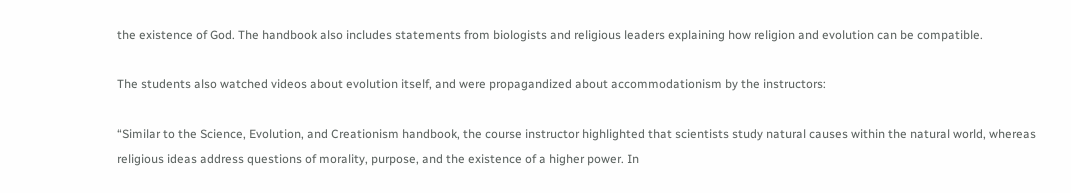the existence of God. The handbook also includes statements from biologists and religious leaders explaining how religion and evolution can be compatible.

The students also watched videos about evolution itself, and were propagandized about accommodationism by the instructors:

“Similar to the Science, Evolution, and Creationism handbook, the course instructor highlighted that scientists study natural causes within the natural world, whereas religious ideas address questions of morality, purpose, and the existence of a higher power. In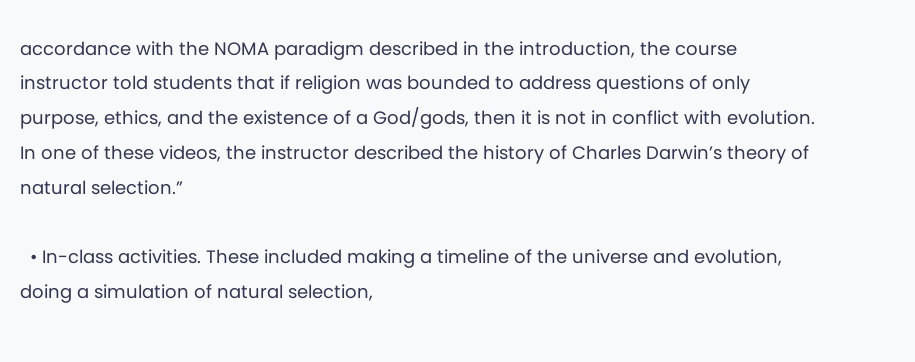accordance with the NOMA paradigm described in the introduction, the course instructor told students that if religion was bounded to address questions of only purpose, ethics, and the existence of a God/gods, then it is not in conflict with evolution. In one of these videos, the instructor described the history of Charles Darwin’s theory of natural selection.”

  • In-class activities. These included making a timeline of the universe and evolution, doing a simulation of natural selection,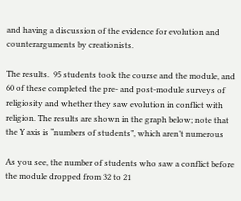and having a discussion of the evidence for evolution and counterarguments by creationists.

The results.  95 students took the course and the module, and 60 of these completed the pre- and post-module surveys of religiosity and whether they saw evolution in conflict with religion. The results are shown in the graph below; note that the Y axis is “numbers of students”, which aren’t numerous

As you see, the number of students who saw a conflict before the module dropped from 32 to 21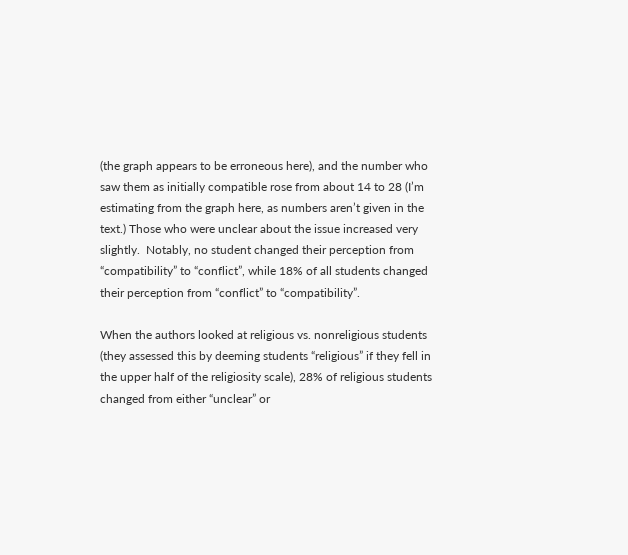(the graph appears to be erroneous here), and the number who saw them as initially compatible rose from about 14 to 28 (I’m estimating from the graph here, as numbers aren’t given in the text.) Those who were unclear about the issue increased very slightly.  Notably, no student changed their perception from “compatibility” to “conflict”, while 18% of all students changed their perception from “conflict” to “compatibility”.

When the authors looked at religious vs. nonreligious students (they assessed this by deeming students “religious” if they fell in the upper half of the religiosity scale), 28% of religious students changed from either “unclear” or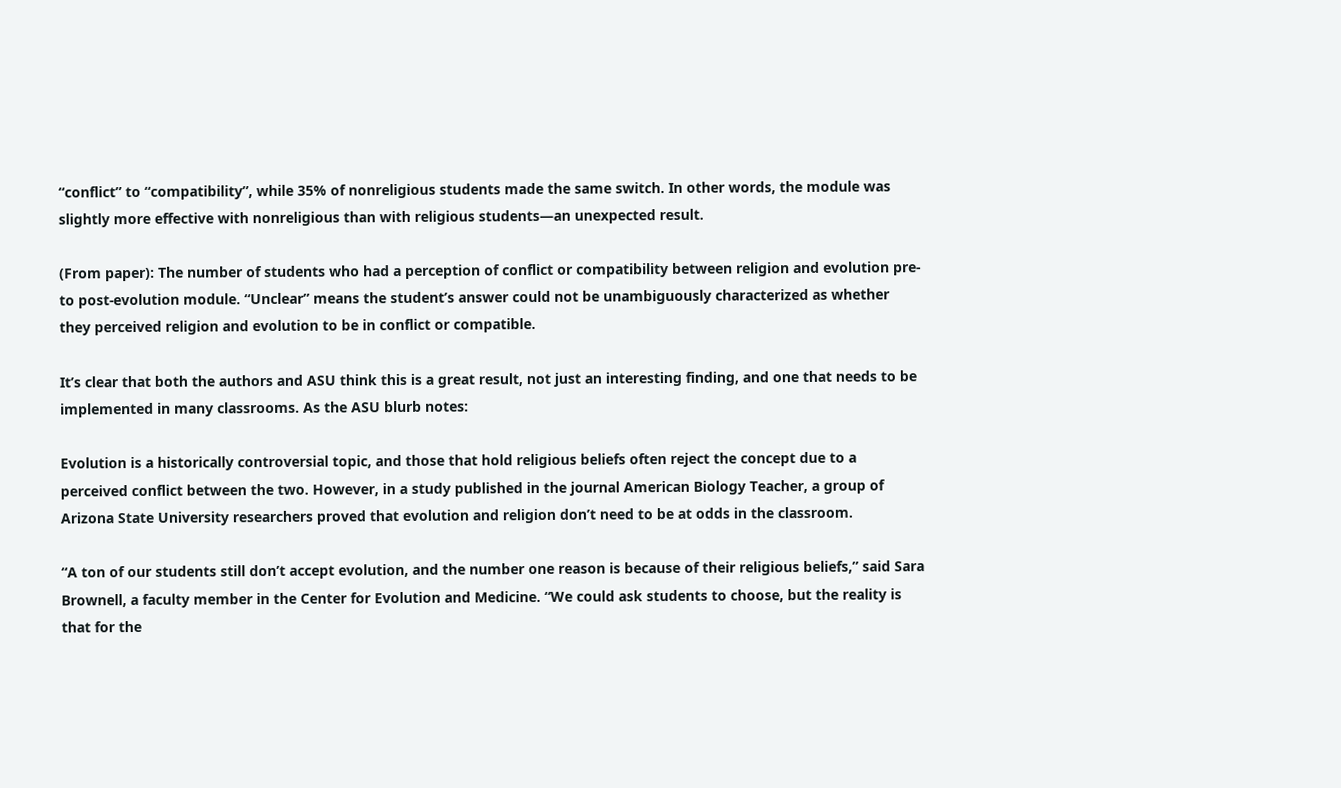“conflict” to “compatibility”, while 35% of nonreligious students made the same switch. In other words, the module was slightly more effective with nonreligious than with religious students—an unexpected result.

(From paper): The number of students who had a perception of conflict or compatibility between religion and evolution pre- to post-evolution module. “Unclear” means the student’s answer could not be unambiguously characterized as whether they perceived religion and evolution to be in conflict or compatible.

It’s clear that both the authors and ASU think this is a great result, not just an interesting finding, and one that needs to be implemented in many classrooms. As the ASU blurb notes:

Evolution is a historically controversial topic, and those that hold religious beliefs often reject the concept due to a perceived conflict between the two. However, in a study published in the journal American Biology Teacher, a group of Arizona State University researchers proved that evolution and religion don’t need to be at odds in the classroom.

“A ton of our students still don’t accept evolution, and the number one reason is because of their religious beliefs,” said Sara Brownell, a faculty member in the Center for Evolution and Medicine. “We could ask students to choose, but the reality is that for the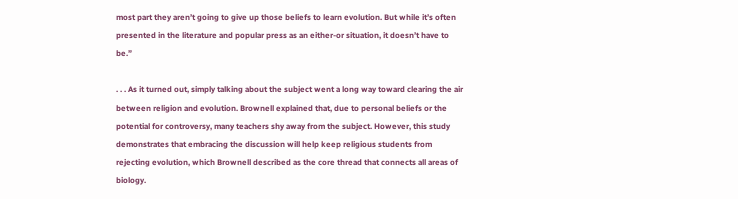most part they aren’t going to give up those beliefs to learn evolution. But while it’s often presented in the literature and popular press as an either-or situation, it doesn’t have to be.”

. . . As it turned out, simply talking about the subject went a long way toward clearing the air between religion and evolution. Brownell explained that, due to personal beliefs or the potential for controversy, many teachers shy away from the subject. However, this study demonstrates that embracing the discussion will help keep religious students from rejecting evolution, which Brownell described as the core thread that connects all areas of biology.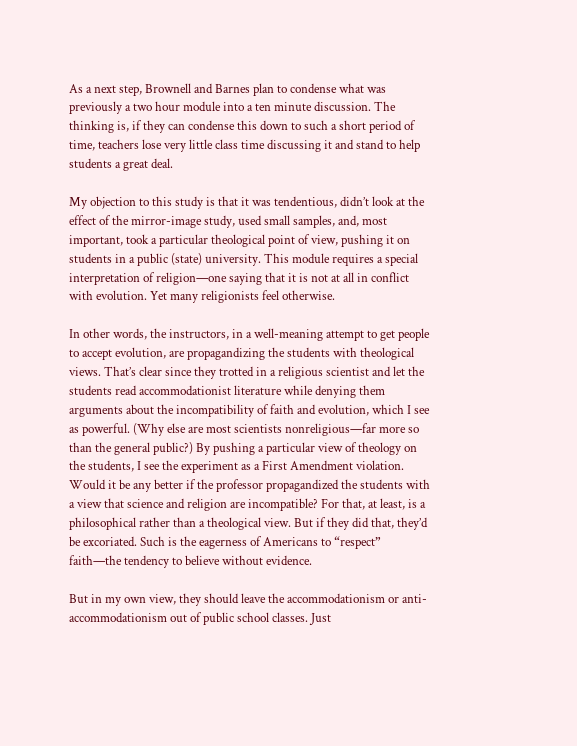As a next step, Brownell and Barnes plan to condense what was previously a two hour module into a ten minute discussion. The thinking is, if they can condense this down to such a short period of time, teachers lose very little class time discussing it and stand to help students a great deal.

My objection to this study is that it was tendentious, didn’t look at the effect of the mirror-image study, used small samples, and, most important, took a particular theological point of view, pushing it on students in a public (state) university. This module requires a special interpretation of religion—one saying that it is not at all in conflict with evolution. Yet many religionists feel otherwise.

In other words, the instructors, in a well-meaning attempt to get people to accept evolution, are propagandizing the students with theological views. That’s clear since they trotted in a religious scientist and let the students read accommodationist literature while denying them arguments about the incompatibility of faith and evolution, which I see as powerful. (Why else are most scientists nonreligious—far more so than the general public?) By pushing a particular view of theology on the students, I see the experiment as a First Amendment violation. Would it be any better if the professor propagandized the students with a view that science and religion are incompatible? For that, at least, is a philosophical rather than a theological view. But if they did that, they’d be excoriated. Such is the eagerness of Americans to “respect” faith—the tendency to believe without evidence.

But in my own view, they should leave the accommodationism or anti-accommodationism out of public school classes. Just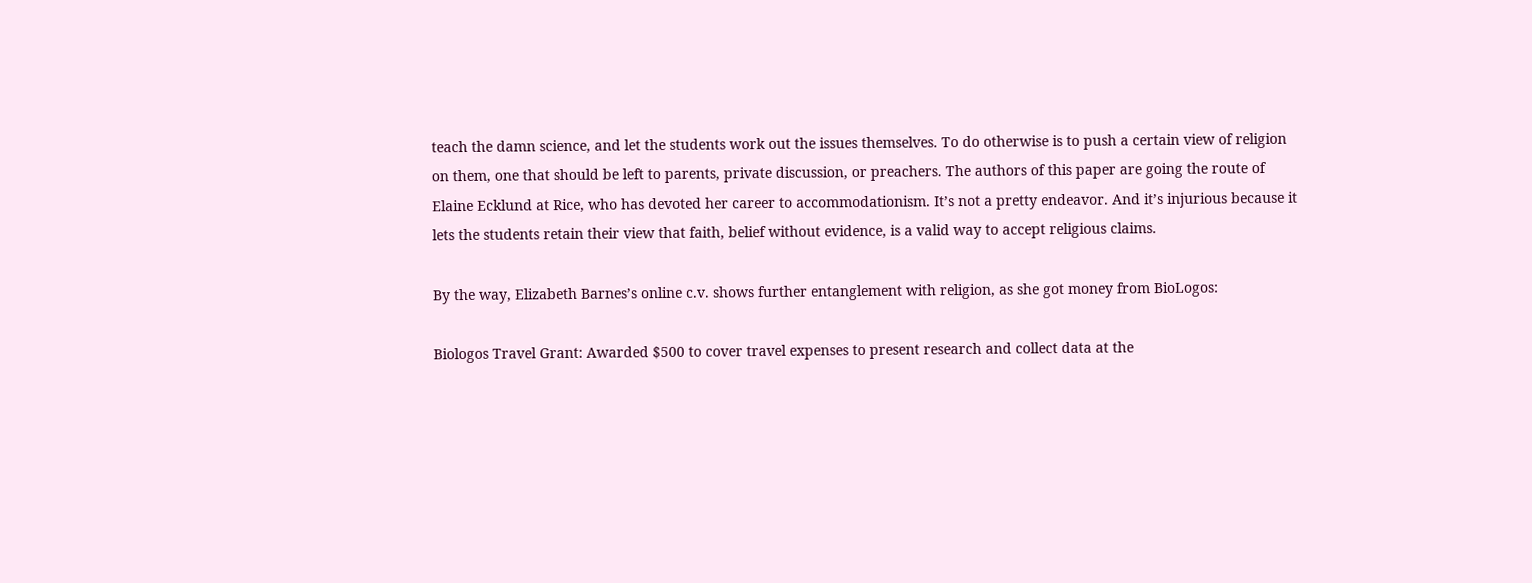teach the damn science, and let the students work out the issues themselves. To do otherwise is to push a certain view of religion on them, one that should be left to parents, private discussion, or preachers. The authors of this paper are going the route of Elaine Ecklund at Rice, who has devoted her career to accommodationism. It’s not a pretty endeavor. And it’s injurious because it lets the students retain their view that faith, belief without evidence, is a valid way to accept religious claims.

By the way, Elizabeth Barnes’s online c.v. shows further entanglement with religion, as she got money from BioLogos:

Biologos Travel Grant: Awarded $500 to cover travel expenses to present research and collect data at the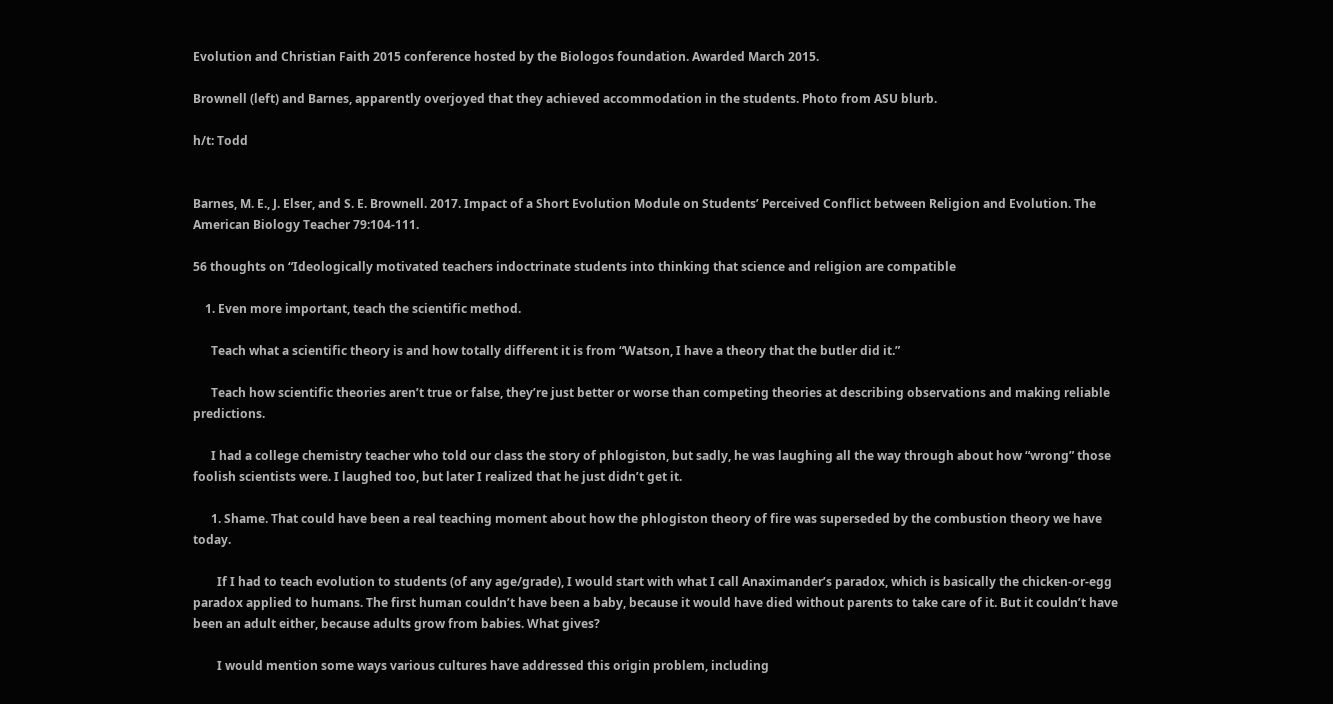Evolution and Christian Faith 2015 conference hosted by the Biologos foundation. Awarded March 2015.

Brownell (left) and Barnes, apparently overjoyed that they achieved accommodation in the students. Photo from ASU blurb.

h/t: Todd


Barnes, M. E., J. Elser, and S. E. Brownell. 2017. Impact of a Short Evolution Module on Students’ Perceived Conflict between Religion and Evolution. The American Biology Teacher 79:104-111.

56 thoughts on “Ideologically motivated teachers indoctrinate students into thinking that science and religion are compatible

    1. Even more important, teach the scientific method.

      Teach what a scientific theory is and how totally different it is from “Watson, I have a theory that the butler did it.”

      Teach how scientific theories aren’t true or false, they’re just better or worse than competing theories at describing observations and making reliable predictions.

      I had a college chemistry teacher who told our class the story of phlogiston, but sadly, he was laughing all the way through about how “wrong” those foolish scientists were. I laughed too, but later I realized that he just didn’t get it.

      1. Shame. That could have been a real teaching moment about how the phlogiston theory of fire was superseded by the combustion theory we have today.

        If I had to teach evolution to students (of any age/grade), I would start with what I call Anaximander’s paradox, which is basically the chicken-or-egg paradox applied to humans. The first human couldn’t have been a baby, because it would have died without parents to take care of it. But it couldn’t have been an adult either, because adults grow from babies. What gives?

        I would mention some ways various cultures have addressed this origin problem, including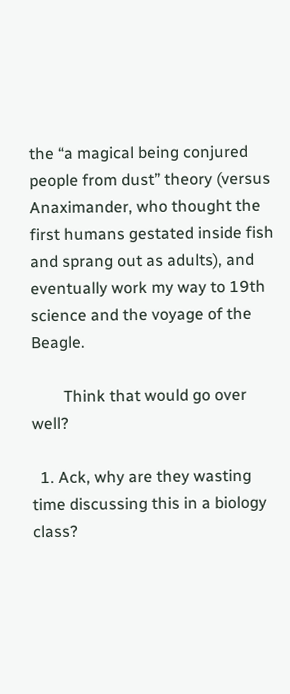the “a magical being conjured people from dust” theory (versus Anaximander, who thought the first humans gestated inside fish and sprang out as adults), and eventually work my way to 19th science and the voyage of the Beagle.

        Think that would go over well?

  1. Ack, why are they wasting time discussing this in a biology class?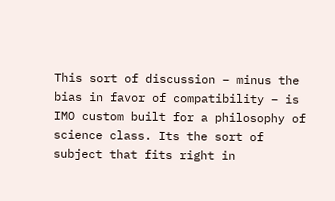This sort of discussion – minus the bias in favor of compatibility – is IMO custom built for a philosophy of science class. Its the sort of subject that fits right in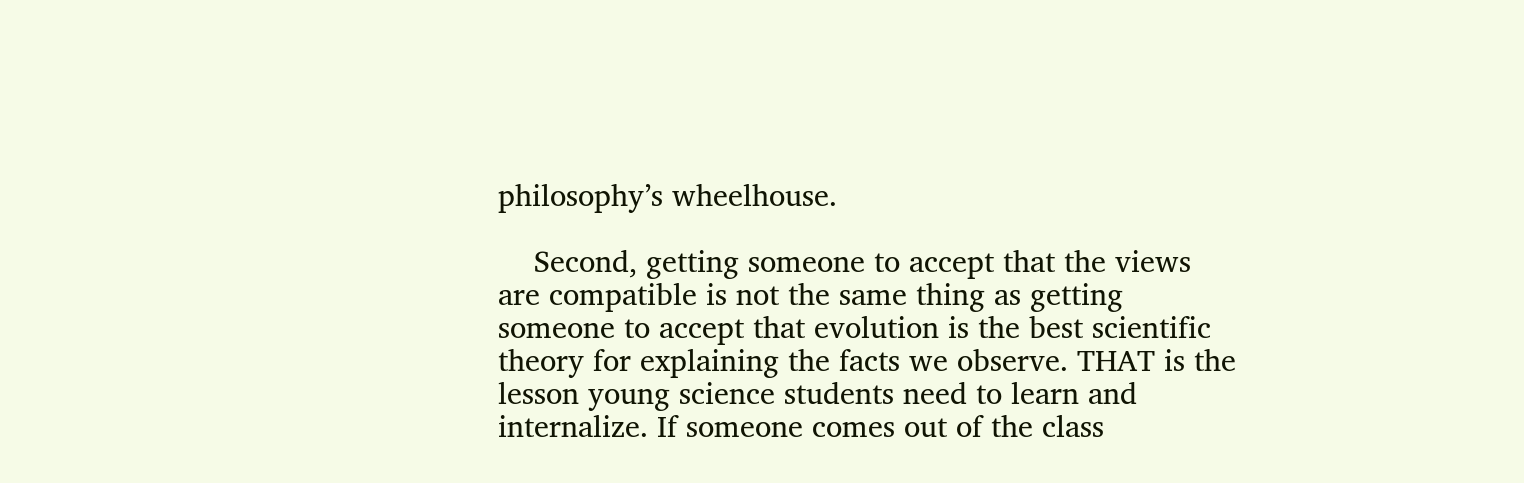philosophy’s wheelhouse.

    Second, getting someone to accept that the views are compatible is not the same thing as getting someone to accept that evolution is the best scientific theory for explaining the facts we observe. THAT is the lesson young science students need to learn and internalize. If someone comes out of the class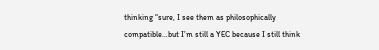thinking “sure, I see them as philosophically compatible…but I’m still a YEC because I still think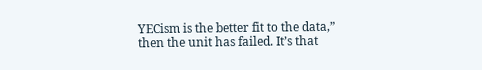YECism is the better fit to the data,” then the unit has failed. It’s that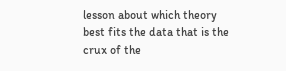lesson about which theory best fits the data that is the crux of the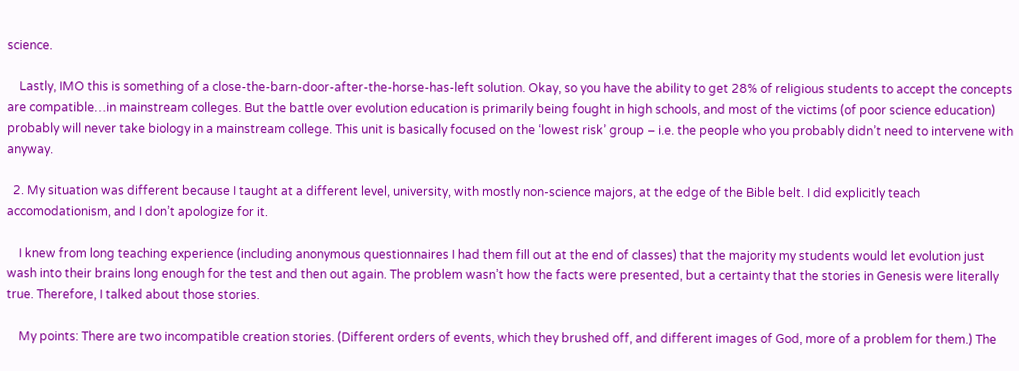science.

    Lastly, IMO this is something of a close-the-barn-door-after-the-horse-has-left solution. Okay, so you have the ability to get 28% of religious students to accept the concepts are compatible…in mainstream colleges. But the battle over evolution education is primarily being fought in high schools, and most of the victims (of poor science education) probably will never take biology in a mainstream college. This unit is basically focused on the ‘lowest risk’ group – i.e. the people who you probably didn’t need to intervene with anyway.

  2. My situation was different because I taught at a different level, university, with mostly non-science majors, at the edge of the Bible belt. I did explicitly teach accomodationism, and I don’t apologize for it.

    I knew from long teaching experience (including anonymous questionnaires I had them fill out at the end of classes) that the majority my students would let evolution just wash into their brains long enough for the test and then out again. The problem wasn’t how the facts were presented, but a certainty that the stories in Genesis were literally true. Therefore, I talked about those stories.

    My points: There are two incompatible creation stories. (Different orders of events, which they brushed off, and different images of God, more of a problem for them.) The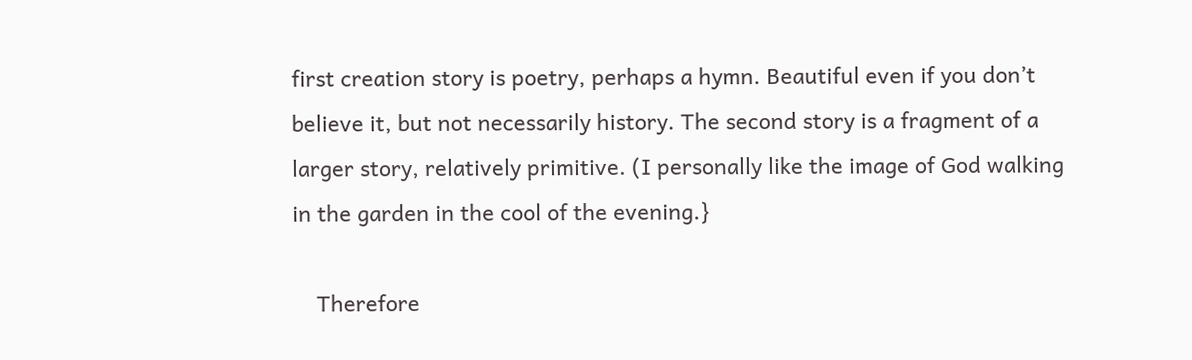first creation story is poetry, perhaps a hymn. Beautiful even if you don’t believe it, but not necessarily history. The second story is a fragment of a larger story, relatively primitive. (I personally like the image of God walking in the garden in the cool of the evening.}

    Therefore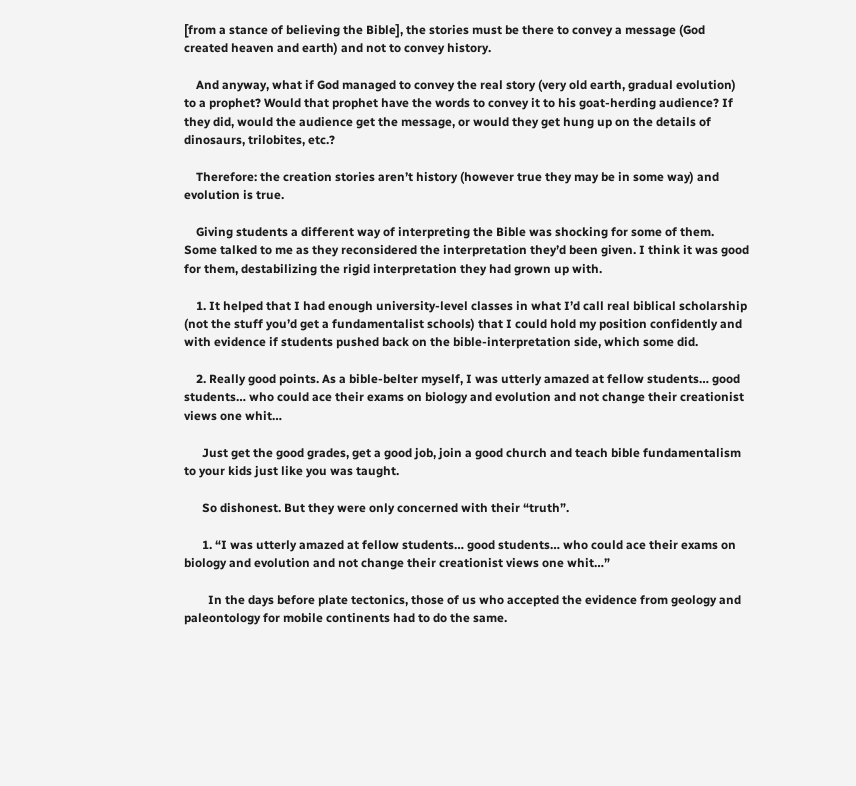[from a stance of believing the Bible], the stories must be there to convey a message (God created heaven and earth) and not to convey history.

    And anyway, what if God managed to convey the real story (very old earth, gradual evolution) to a prophet? Would that prophet have the words to convey it to his goat-herding audience? If they did, would the audience get the message, or would they get hung up on the details of dinosaurs, trilobites, etc.?

    Therefore: the creation stories aren’t history (however true they may be in some way) and evolution is true.

    Giving students a different way of interpreting the Bible was shocking for some of them. Some talked to me as they reconsidered the interpretation they’d been given. I think it was good for them, destabilizing the rigid interpretation they had grown up with.

    1. It helped that I had enough university-level classes in what I’d call real biblical scholarship (not the stuff you’d get a fundamentalist schools) that I could hold my position confidently and with evidence if students pushed back on the bible-interpretation side, which some did.

    2. Really good points. As a bible-belter myself, I was utterly amazed at fellow students… good students… who could ace their exams on biology and evolution and not change their creationist views one whit…

      Just get the good grades, get a good job, join a good church and teach bible fundamentalism to your kids just like you was taught.

      So dishonest. But they were only concerned with their “truth”.

      1. “I was utterly amazed at fellow students… good students… who could ace their exams on biology and evolution and not change their creationist views one whit…”

        In the days before plate tectonics, those of us who accepted the evidence from geology and paleontology for mobile continents had to do the same.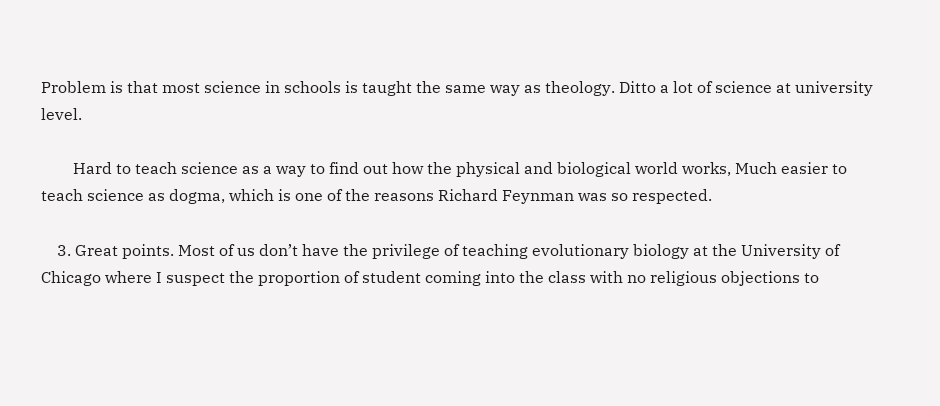Problem is that most science in schools is taught the same way as theology. Ditto a lot of science at university level.

        Hard to teach science as a way to find out how the physical and biological world works, Much easier to teach science as dogma, which is one of the reasons Richard Feynman was so respected.

    3. Great points. Most of us don’t have the privilege of teaching evolutionary biology at the University of Chicago where I suspect the proportion of student coming into the class with no religious objections to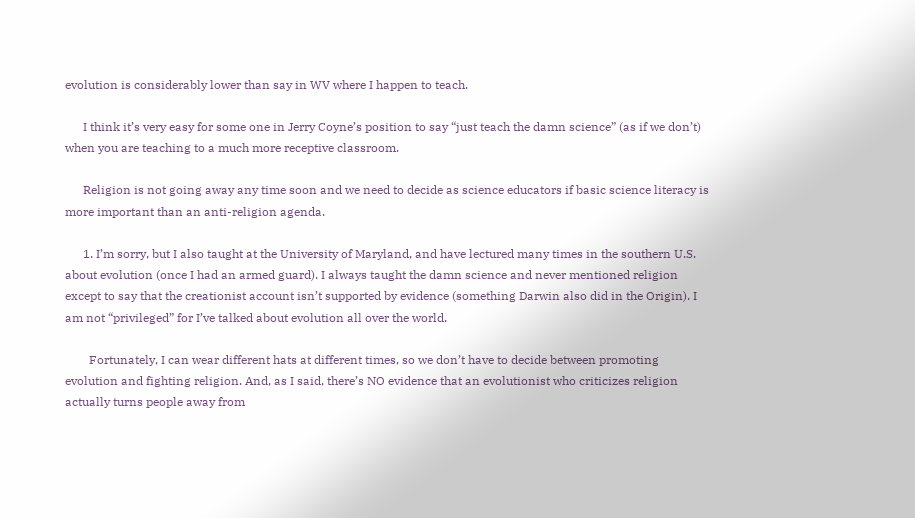evolution is considerably lower than say in WV where I happen to teach.

      I think it’s very easy for some one in Jerry Coyne’s position to say “just teach the damn science” (as if we don’t) when you are teaching to a much more receptive classroom.

      Religion is not going away any time soon and we need to decide as science educators if basic science literacy is more important than an anti-religion agenda.

      1. I’m sorry, but I also taught at the University of Maryland, and have lectured many times in the southern U.S. about evolution (once I had an armed guard). I always taught the damn science and never mentioned religion except to say that the creationist account isn’t supported by evidence (something Darwin also did in the Origin). I am not “privileged” for I’ve talked about evolution all over the world.

        Fortunately, I can wear different hats at different times, so we don’t have to decide between promoting evolution and fighting religion. And, as I said, there’s NO evidence that an evolutionist who criticizes religion actually turns people away from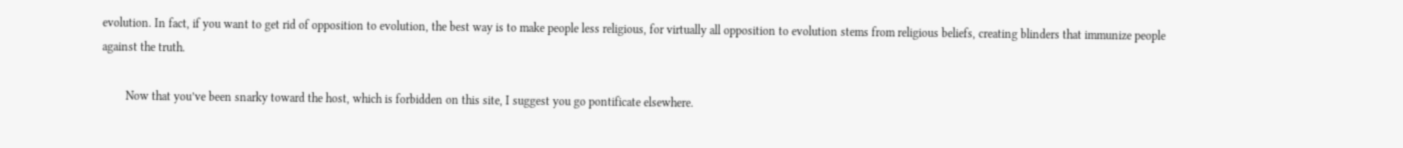evolution. In fact, if you want to get rid of opposition to evolution, the best way is to make people less religious, for virtually all opposition to evolution stems from religious beliefs, creating blinders that immunize people against the truth.

        Now that you’ve been snarky toward the host, which is forbidden on this site, I suggest you go pontificate elsewhere.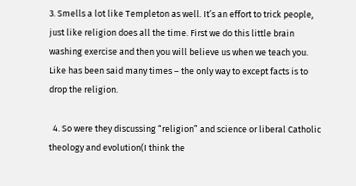3. Smells a lot like Templeton as well. It’s an effort to trick people, just like religion does all the time. First we do this little brain washing exercise and then you will believe us when we teach you. Like has been said many times – the only way to except facts is to drop the religion.

  4. So were they discussing “religion” and science or liberal Catholic theology and evolution(I think the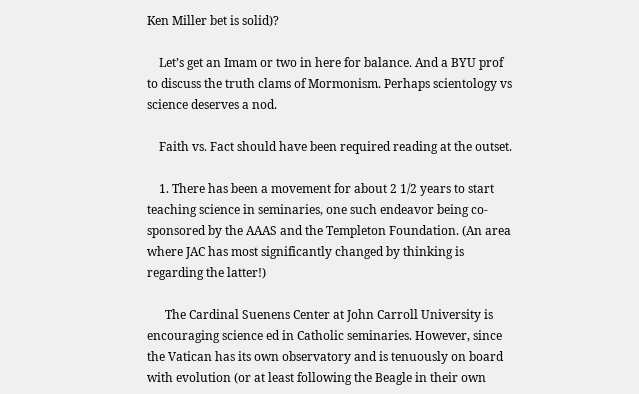Ken Miller bet is solid)?

    Let’s get an Imam or two in here for balance. And a BYU prof to discuss the truth clams of Mormonism. Perhaps scientology vs science deserves a nod.

    Faith vs. Fact should have been required reading at the outset.

    1. There has been a movement for about 2 1/2 years to start teaching science in seminaries, one such endeavor being co-sponsored by the AAAS and the Templeton Foundation. (An area where JAC has most significantly changed by thinking is regarding the latter!)

      The Cardinal Suenens Center at John Carroll University is encouraging science ed in Catholic seminaries. However, since the Vatican has its own observatory and is tenuously on board with evolution (or at least following the Beagle in their own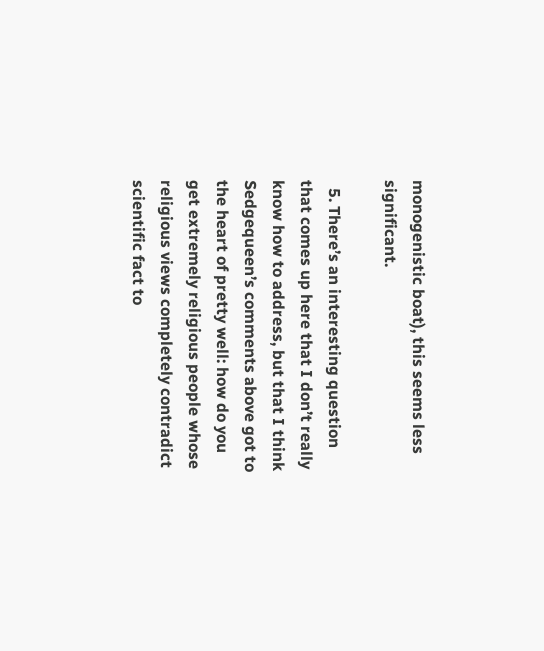monogenistic boat), this seems less significant.

  5. There’s an interesting question that comes up here that I don’t really know how to address, but that I think Sedgequeen’s comments above got to the heart of pretty well: how do you get extremely religious people whose religious views completely contradict scientific fact to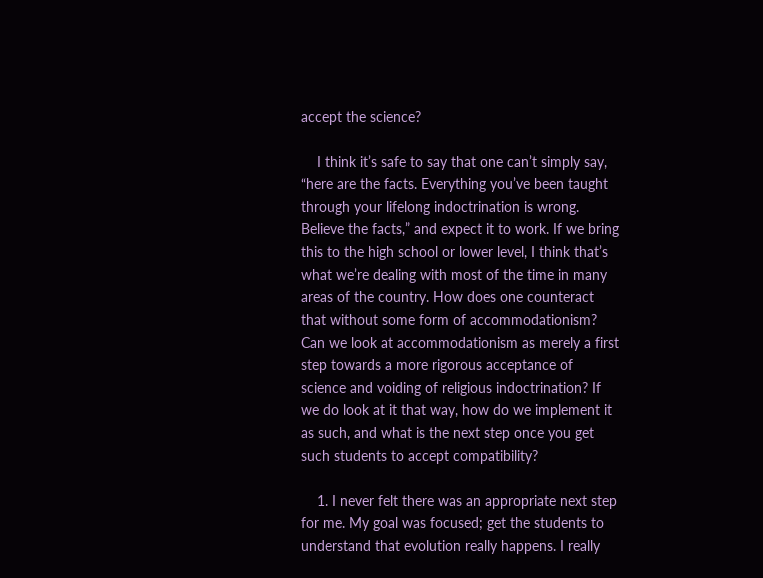accept the science?

    I think it’s safe to say that one can’t simply say, “here are the facts. Everything you’ve been taught through your lifelong indoctrination is wrong. Believe the facts,” and expect it to work. If we bring this to the high school or lower level, I think that’s what we’re dealing with most of the time in many areas of the country. How does one counteract that without some form of accommodationism? Can we look at accommodationism as merely a first step towards a more rigorous acceptance of science and voiding of religious indoctrination? If we do look at it that way, how do we implement it as such, and what is the next step once you get such students to accept compatibility?

    1. I never felt there was an appropriate next step for me. My goal was focused; get the students to understand that evolution really happens. I really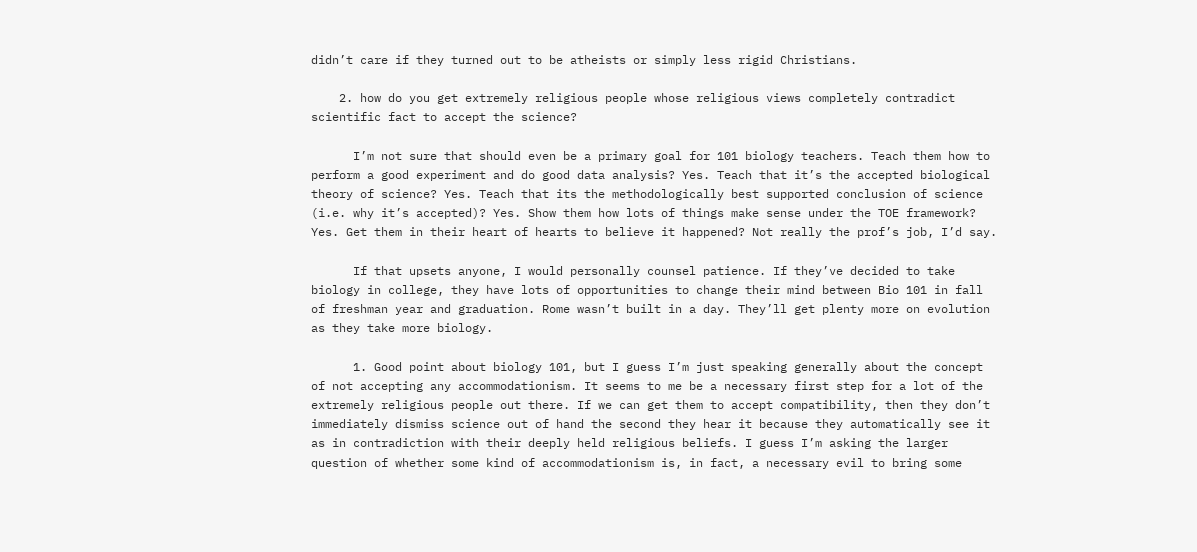didn’t care if they turned out to be atheists or simply less rigid Christians.

    2. how do you get extremely religious people whose religious views completely contradict scientific fact to accept the science?

      I’m not sure that should even be a primary goal for 101 biology teachers. Teach them how to perform a good experiment and do good data analysis? Yes. Teach that it’s the accepted biological theory of science? Yes. Teach that its the methodologically best supported conclusion of science (i.e. why it’s accepted)? Yes. Show them how lots of things make sense under the TOE framework? Yes. Get them in their heart of hearts to believe it happened? Not really the prof’s job, I’d say.

      If that upsets anyone, I would personally counsel patience. If they’ve decided to take biology in college, they have lots of opportunities to change their mind between Bio 101 in fall of freshman year and graduation. Rome wasn’t built in a day. They’ll get plenty more on evolution as they take more biology.

      1. Good point about biology 101, but I guess I’m just speaking generally about the concept of not accepting any accommodationism. It seems to me be a necessary first step for a lot of the extremely religious people out there. If we can get them to accept compatibility, then they don’t immediately dismiss science out of hand the second they hear it because they automatically see it as in contradiction with their deeply held religious beliefs. I guess I’m asking the larger question of whether some kind of accommodationism is, in fact, a necessary evil to bring some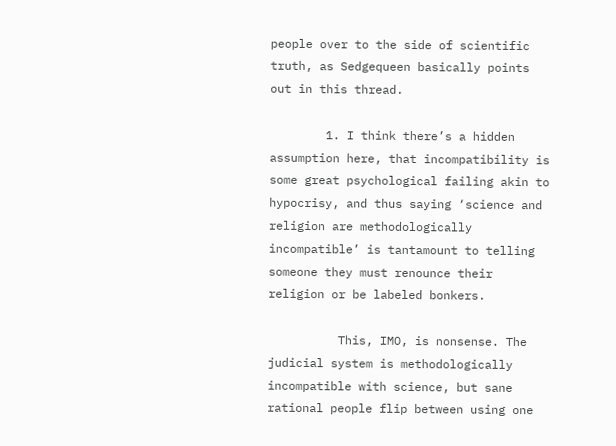people over to the side of scientific truth, as Sedgequeen basically points out in this thread.

        1. I think there’s a hidden assumption here, that incompatibility is some great psychological failing akin to hypocrisy, and thus saying ‘science and religion are methodologically incompatible’ is tantamount to telling someone they must renounce their religion or be labeled bonkers.

          This, IMO, is nonsense. The judicial system is methodologically incompatible with science, but sane rational people flip between using one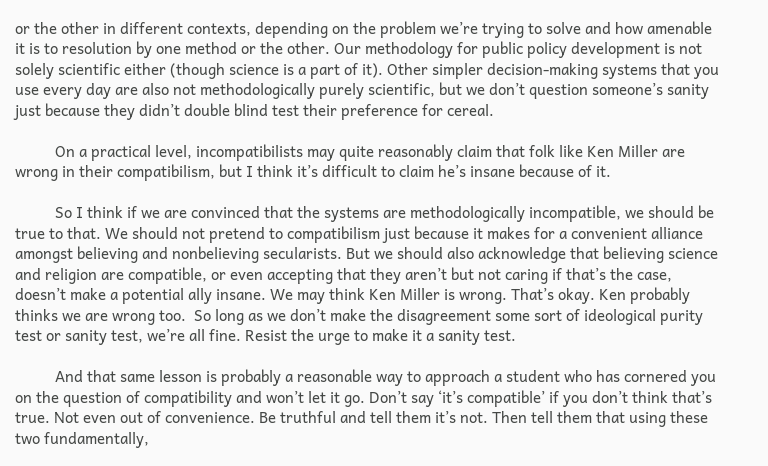or the other in different contexts, depending on the problem we’re trying to solve and how amenable it is to resolution by one method or the other. Our methodology for public policy development is not solely scientific either (though science is a part of it). Other simpler decision-making systems that you use every day are also not methodologically purely scientific, but we don’t question someone’s sanity just because they didn’t double blind test their preference for cereal.

          On a practical level, incompatibilists may quite reasonably claim that folk like Ken Miller are wrong in their compatibilism, but I think it’s difficult to claim he’s insane because of it.

          So I think if we are convinced that the systems are methodologically incompatible, we should be true to that. We should not pretend to compatibilism just because it makes for a convenient alliance amongst believing and nonbelieving secularists. But we should also acknowledge that believing science and religion are compatible, or even accepting that they aren’t but not caring if that’s the case, doesn’t make a potential ally insane. We may think Ken Miller is wrong. That’s okay. Ken probably thinks we are wrong too.  So long as we don’t make the disagreement some sort of ideological purity test or sanity test, we’re all fine. Resist the urge to make it a sanity test.

          And that same lesson is probably a reasonable way to approach a student who has cornered you on the question of compatibility and won’t let it go. Don’t say ‘it’s compatible’ if you don’t think that’s true. Not even out of convenience. Be truthful and tell them it’s not. Then tell them that using these two fundamentally,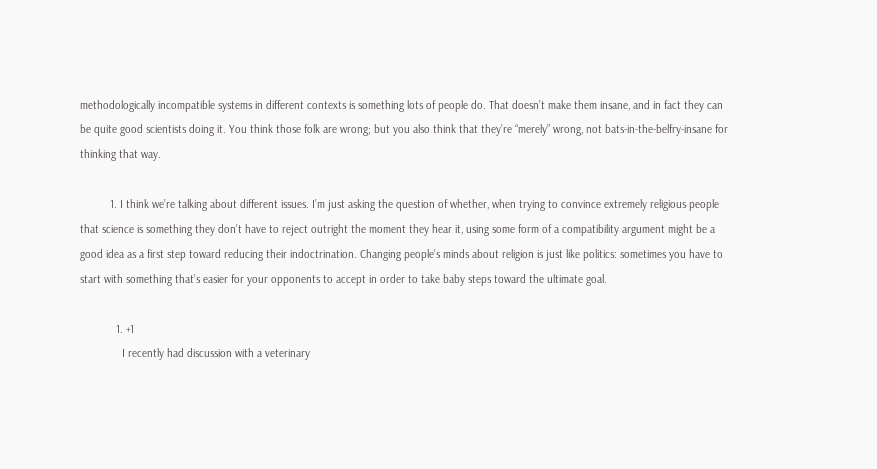methodologically incompatible systems in different contexts is something lots of people do. That doesn’t make them insane, and in fact they can be quite good scientists doing it. You think those folk are wrong; but you also think that they’re “merely” wrong, not bats-in-the-belfry-insane for thinking that way.

          1. I think we’re talking about different issues. I’m just asking the question of whether, when trying to convince extremely religious people that science is something they don’t have to reject outright the moment they hear it, using some form of a compatibility argument might be a good idea as a first step toward reducing their indoctrination. Changing people’s minds about religion is just like politics: sometimes you have to start with something that’s easier for your opponents to accept in order to take baby steps toward the ultimate goal.

            1. +1
              I recently had discussion with a veterinary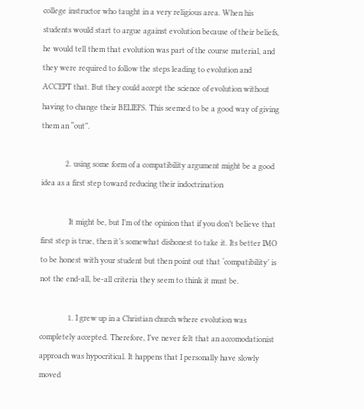college instructor who taught in a very religious area. When his students would start to argue against evolution because of their beliefs, he would tell them that evolution was part of the course material, and they were required to follow the steps leading to evolution and ACCEPT that. But they could accept the science of evolution without having to change their BELIEFS. This seemed to be a good way of giving them an “out”.

            2. using some form of a compatibility argument might be a good idea as a first step toward reducing their indoctrination

              It might be, but I’m of the opinion that if you don’t believe that first step is true, then it’s somewhat dishonest to take it. Its better IMO to be honest with your student but then point out that ‘compatibility’ is not the end-all, be-all criteria they seem to think it must be.

              1. I grew up in a Christian church where evolution was completely accepted. Therefore, I’ve never felt that an accomodationist approach was hypocritical. It happens that I personally have slowly moved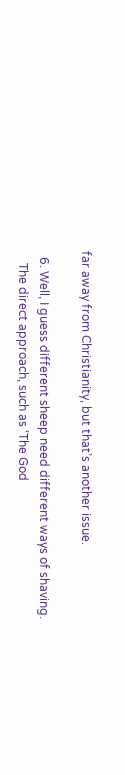far away from Christianity, but that’s another issue.

  6. Well, I guess different sheep need different ways of shaving.
    The direct approach, such as ‘The God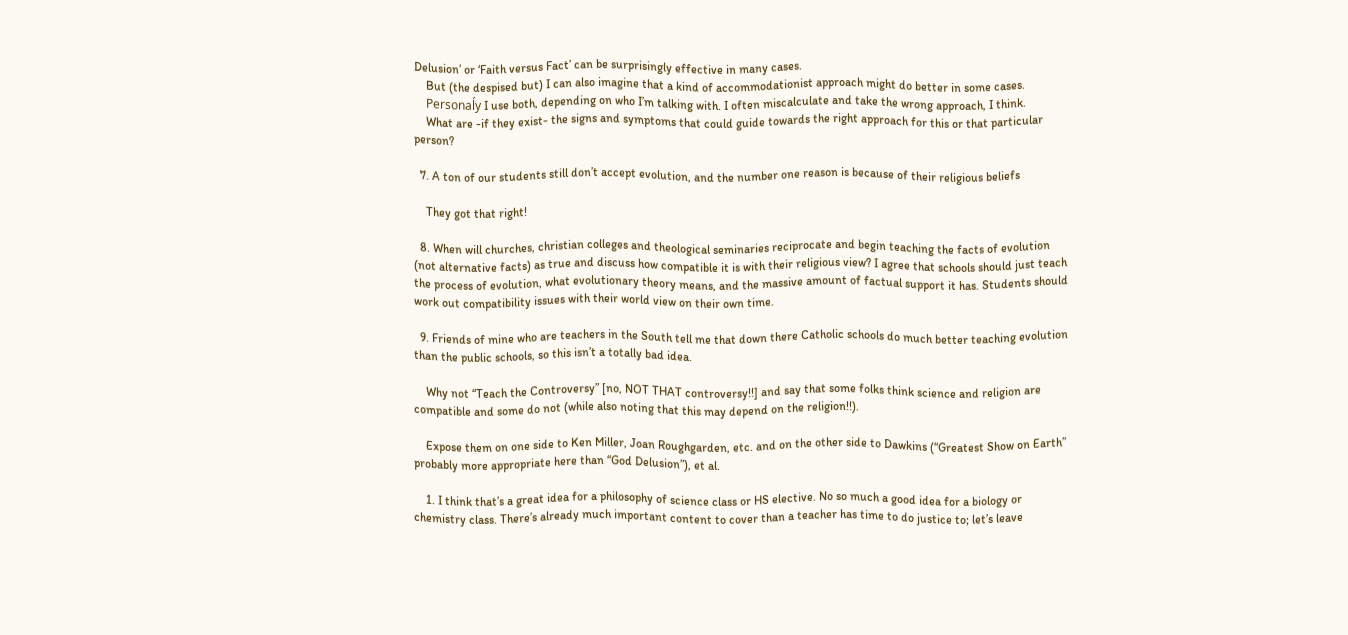Delusion’ or ‘Faith versus Fact’ can be surprisingly effective in many cases.
    But (the despised but) I can also imagine that a kind of accommodationist approach might do better in some cases.
    Personaĺy I use both, depending on who I’m talking with. I often miscalculate and take the wrong approach, I think.
    What are -if they exist- the signs and symptoms that could guide towards the right approach for this or that particular person?

  7. A ton of our students still don’t accept evolution, and the number one reason is because of their religious beliefs

    They got that right!

  8. When will churches, christian colleges and theological seminaries reciprocate and begin teaching the facts of evolution (not alternative facts) as true and discuss how compatible it is with their religious view? I agree that schools should just teach the process of evolution, what evolutionary theory means, and the massive amount of factual support it has. Students should work out compatibility issues with their world view on their own time.

  9. Friends of mine who are teachers in the South tell me that down there Catholic schools do much better teaching evolution than the public schools, so this isn’t a totally bad idea.

    Why not “Teach the Controversy” [no, NOT THAT controversy!!] and say that some folks think science and religion are compatible and some do not (while also noting that this may depend on the religion!!).

    Expose them on one side to Ken Miller, Joan Roughgarden, etc. and on the other side to Dawkins (“Greatest Show on Earth” probably more appropriate here than “God Delusion”), et al.

    1. I think that’s a great idea for a philosophy of science class or HS elective. No so much a good idea for a biology or chemistry class. There’s already much important content to cover than a teacher has time to do justice to; let’s leave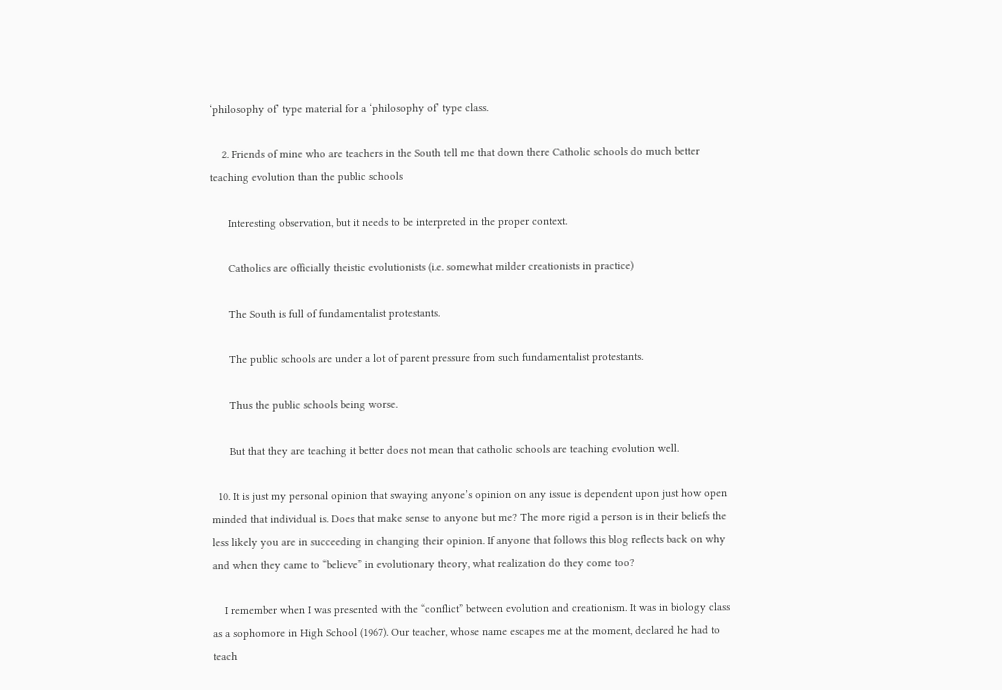‘philosophy of’ type material for a ‘philosophy of’ type class.

    2. Friends of mine who are teachers in the South tell me that down there Catholic schools do much better teaching evolution than the public schools

      Interesting observation, but it needs to be interpreted in the proper context.

      Catholics are officially theistic evolutionists (i.e. somewhat milder creationists in practice)

      The South is full of fundamentalist protestants.

      The public schools are under a lot of parent pressure from such fundamentalist protestants.

      Thus the public schools being worse.

      But that they are teaching it better does not mean that catholic schools are teaching evolution well.

  10. It is just my personal opinion that swaying anyone’s opinion on any issue is dependent upon just how open minded that individual is. Does that make sense to anyone but me? The more rigid a person is in their beliefs the less likely you are in succeeding in changing their opinion. If anyone that follows this blog reflects back on why and when they came to “believe” in evolutionary theory, what realization do they come too?

    I remember when I was presented with the “conflict” between evolution and creationism. It was in biology class as a sophomore in High School (1967). Our teacher, whose name escapes me at the moment, declared he had to teach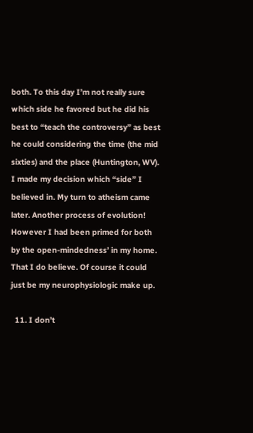both. To this day I’m not really sure which side he favored but he did his best to “teach the controversy” as best he could considering the time (the mid sixties) and the place (Huntington, WV). I made my decision which “side” I believed in. My turn to atheism came later. Another process of evolution! However I had been primed for both by the open-mindedness’ in my home. That I do believe. Of course it could just be my neurophysiologic make up.

  11. I don’t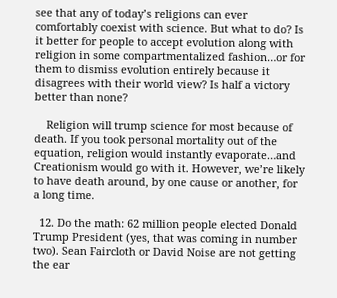see that any of today’s religions can ever comfortably coexist with science. But what to do? Is it better for people to accept evolution along with religion in some compartmentalized fashion…or for them to dismiss evolution entirely because it disagrees with their world view? Is half a victory better than none?

    Religion will trump science for most because of death. If you took personal mortality out of the equation, religion would instantly evaporate…and Creationism would go with it. However, we’re likely to have death around, by one cause or another, for a long time.

  12. Do the math: 62 million people elected Donald Trump President (yes, that was coming in number two). Sean Faircloth or David Noise are not getting the ear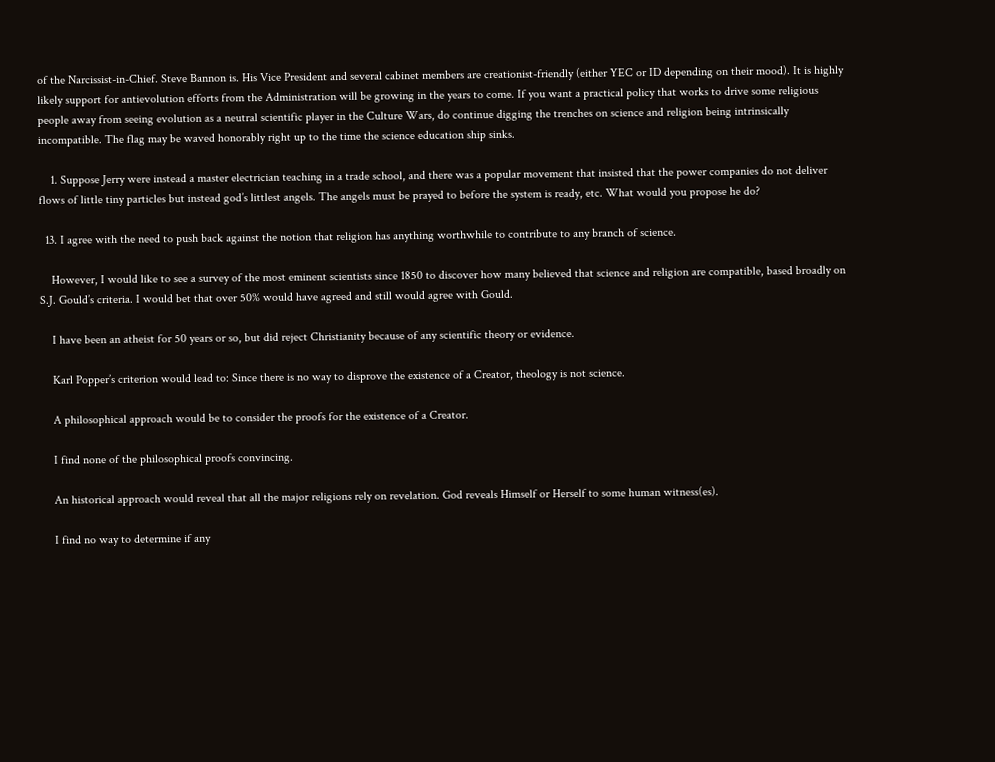of the Narcissist-in-Chief. Steve Bannon is. His Vice President and several cabinet members are creationist-friendly (either YEC or ID depending on their mood). It is highly likely support for antievolution efforts from the Administration will be growing in the years to come. If you want a practical policy that works to drive some religious people away from seeing evolution as a neutral scientific player in the Culture Wars, do continue digging the trenches on science and religion being intrinsically incompatible. The flag may be waved honorably right up to the time the science education ship sinks.

    1. Suppose Jerry were instead a master electrician teaching in a trade school, and there was a popular movement that insisted that the power companies do not deliver flows of little tiny particles but instead god’s littlest angels. The angels must be prayed to before the system is ready, etc. What would you propose he do?

  13. I agree with the need to push back against the notion that religion has anything worthwhile to contribute to any branch of science.

    However, I would like to see a survey of the most eminent scientists since 1850 to discover how many believed that science and religion are compatible, based broadly on S.J. Gould’s criteria. I would bet that over 50% would have agreed and still would agree with Gould.

    I have been an atheist for 50 years or so, but did reject Christianity because of any scientific theory or evidence.

    Karl Popper’s criterion would lead to: Since there is no way to disprove the existence of a Creator, theology is not science.

    A philosophical approach would be to consider the proofs for the existence of a Creator.

    I find none of the philosophical proofs convincing.

    An historical approach would reveal that all the major religions rely on revelation. God reveals Himself or Herself to some human witness(es).

    I find no way to determine if any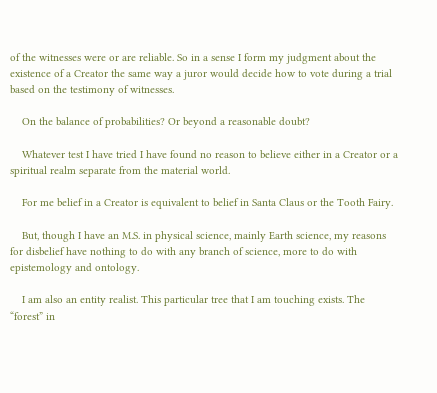of the witnesses were or are reliable. So in a sense I form my judgment about the existence of a Creator the same way a juror would decide how to vote during a trial based on the testimony of witnesses.

    On the balance of probabilities? Or beyond a reasonable doubt?

    Whatever test I have tried I have found no reason to believe either in a Creator or a spiritual realm separate from the material world.

    For me belief in a Creator is equivalent to belief in Santa Claus or the Tooth Fairy.

    But, though I have an M.S. in physical science, mainly Earth science, my reasons for disbelief have nothing to do with any branch of science, more to do with epistemology and ontology.

    I am also an entity realist. This particular tree that I am touching exists. The “forest” in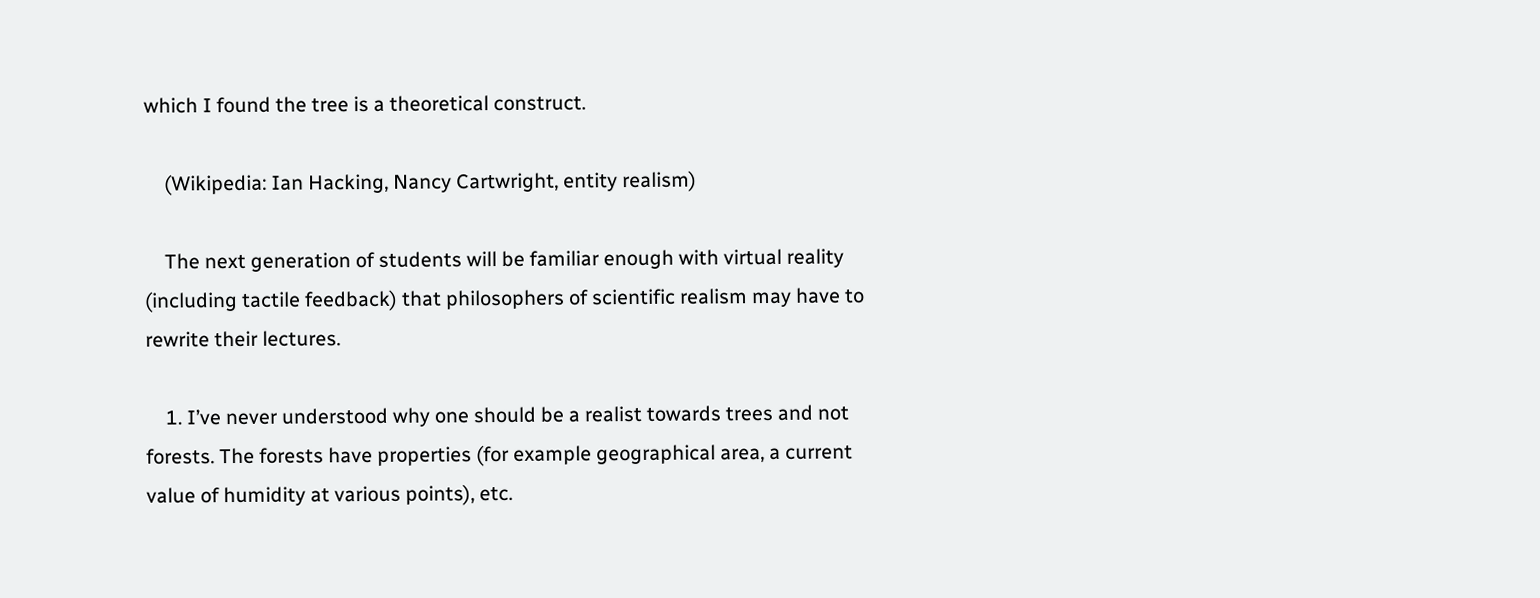which I found the tree is a theoretical construct.

    (Wikipedia: Ian Hacking, Nancy Cartwright, entity realism)

    The next generation of students will be familiar enough with virtual reality (including tactile feedback) that philosophers of scientific realism may have to rewrite their lectures.

    1. I’ve never understood why one should be a realist towards trees and not forests. The forests have properties (for example geographical area, a current value of humidity at various points), etc.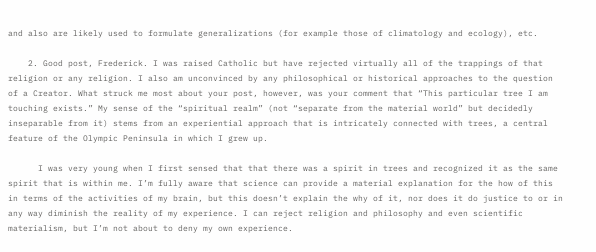and also are likely used to formulate generalizations (for example those of climatology and ecology), etc.

    2. Good post, Frederick. I was raised Catholic but have rejected virtually all of the trappings of that religion or any religion. I also am unconvinced by any philosophical or historical approaches to the question of a Creator. What struck me most about your post, however, was your comment that “This particular tree I am touching exists.” My sense of the “spiritual realm” (not “separate from the material world” but decidedly inseparable from it) stems from an experiential approach that is intricately connected with trees, a central feature of the Olympic Peninsula in which I grew up.

      I was very young when I first sensed that that there was a spirit in trees and recognized it as the same spirit that is within me. I’m fully aware that science can provide a material explanation for the how of this in terms of the activities of my brain, but this doesn’t explain the why of it, nor does it do justice to or in any way diminish the reality of my experience. I can reject religion and philosophy and even scientific materialism, but I’m not about to deny my own experience.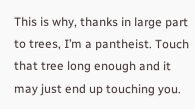This is why, thanks in large part to trees, I’m a pantheist. Touch that tree long enough and it may just end up touching you.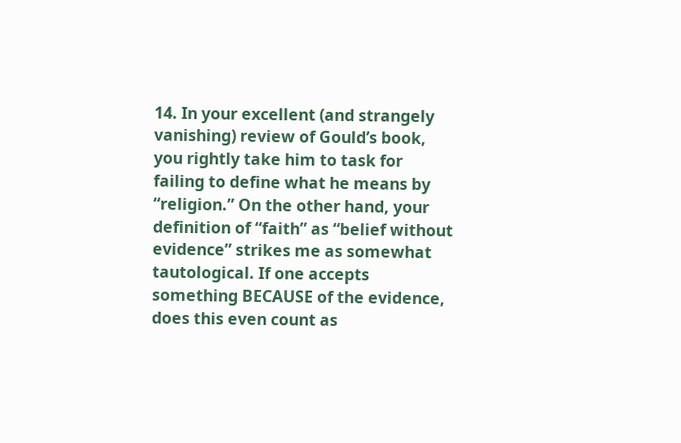14. In your excellent (and strangely vanishing) review of Gould’s book, you rightly take him to task for failing to define what he means by “religion.” On the other hand, your definition of “faith” as “belief without evidence” strikes me as somewhat tautological. If one accepts something BECAUSE of the evidence, does this even count as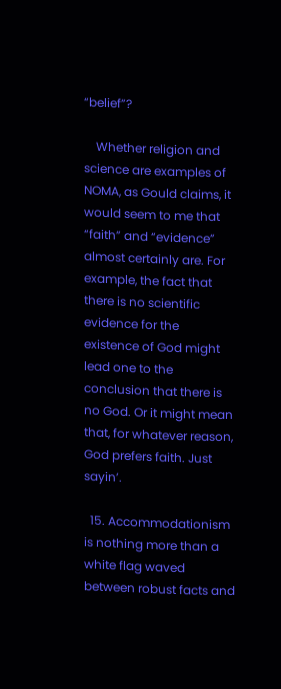“belief”?

    Whether religion and science are examples of NOMA, as Gould claims, it would seem to me that “faith” and “evidence” almost certainly are. For example, the fact that there is no scientific evidence for the existence of God might lead one to the conclusion that there is no God. Or it might mean that, for whatever reason, God prefers faith. Just sayin’.

  15. Accommodationism is nothing more than a white flag waved between robust facts and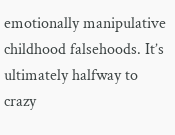emotionally manipulative childhood falsehoods. It’s ultimately halfway to crazy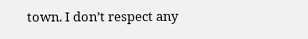town. I don’t respect any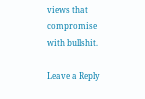views that compromise with bullshit.

Leave a Reply